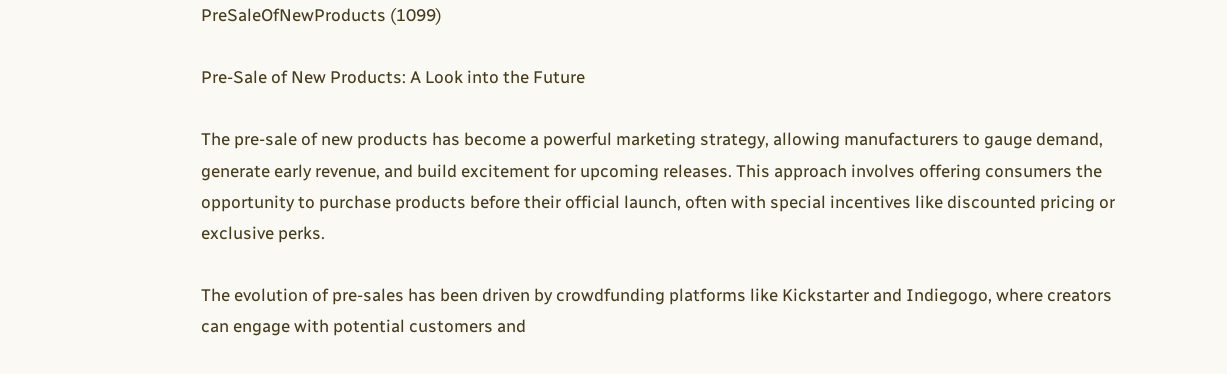PreSaleOfNewProducts (1099)

Pre-Sale of New Products: A Look into the Future

The pre-sale of new products has become a powerful marketing strategy, allowing manufacturers to gauge demand, generate early revenue, and build excitement for upcoming releases. This approach involves offering consumers the opportunity to purchase products before their official launch, often with special incentives like discounted pricing or exclusive perks.

The evolution of pre-sales has been driven by crowdfunding platforms like Kickstarter and Indiegogo, where creators can engage with potential customers and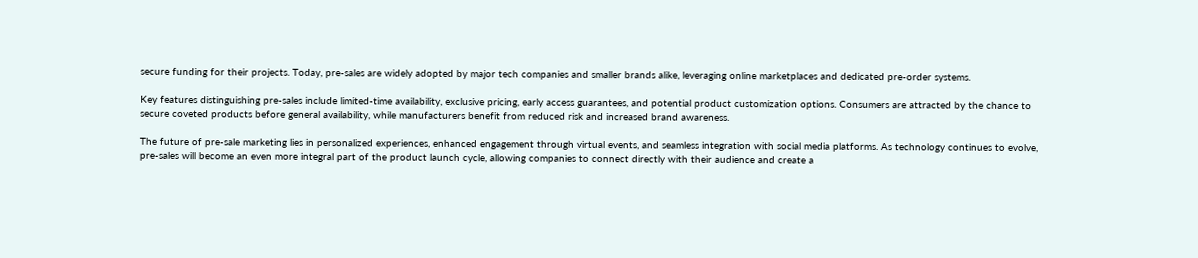secure funding for their projects. Today, pre-sales are widely adopted by major tech companies and smaller brands alike, leveraging online marketplaces and dedicated pre-order systems.

Key features distinguishing pre-sales include limited-time availability, exclusive pricing, early access guarantees, and potential product customization options. Consumers are attracted by the chance to secure coveted products before general availability, while manufacturers benefit from reduced risk and increased brand awareness.

The future of pre-sale marketing lies in personalized experiences, enhanced engagement through virtual events, and seamless integration with social media platforms. As technology continues to evolve, pre-sales will become an even more integral part of the product launch cycle, allowing companies to connect directly with their audience and create a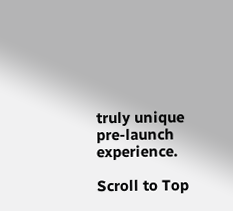truly unique pre-launch experience.

Scroll to Top